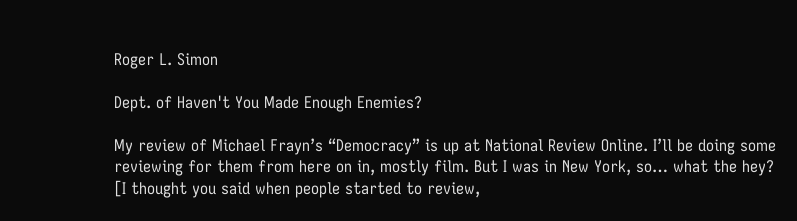Roger L. Simon

Dept. of Haven't You Made Enough Enemies?

My review of Michael Frayn’s “Democracy” is up at National Review Online. I’ll be doing some reviewing for them from here on in, mostly film. But I was in New York, so… what the hey? [I thought you said when people started to review,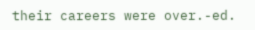their careers were over.-ed.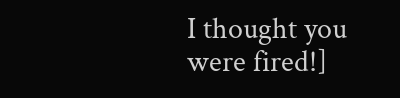I thought you were fired!]